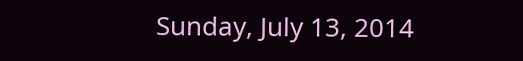Sunday, July 13, 2014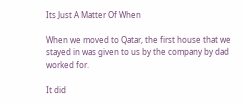Its Just A Matter Of When

When we moved to Qatar, the first house that we stayed in was given to us by the company by dad worked for.

It did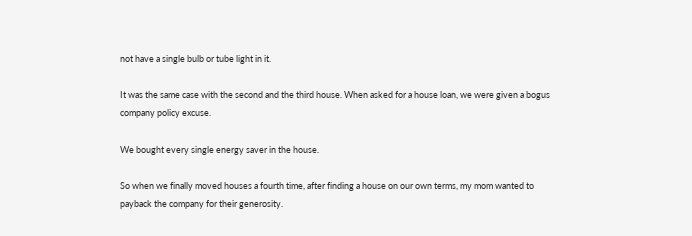not have a single bulb or tube light in it.

It was the same case with the second and the third house. When asked for a house loan, we were given a bogus company policy excuse.

We bought every single energy saver in the house.

So when we finally moved houses a fourth time, after finding a house on our own terms, my mom wanted to payback the company for their generosity.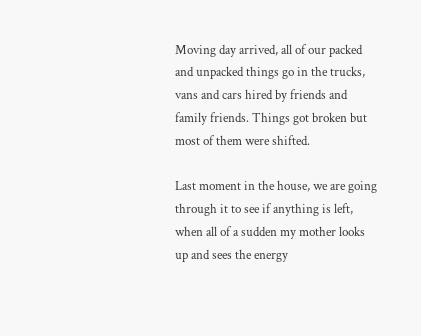Moving day arrived, all of our packed and unpacked things go in the trucks, vans and cars hired by friends and family friends. Things got broken but most of them were shifted.

Last moment in the house, we are going through it to see if anything is left, when all of a sudden my mother looks up and sees the energy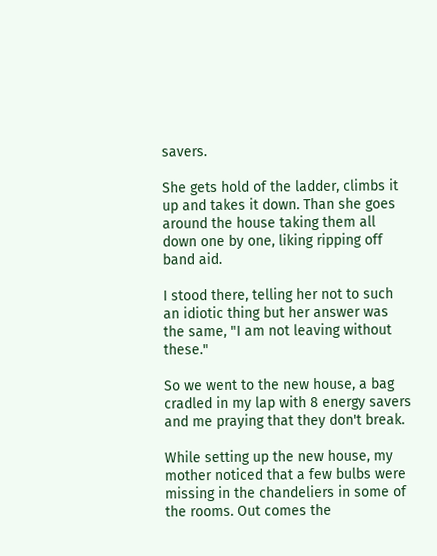savers.

She gets hold of the ladder, climbs it up and takes it down. Than she goes around the house taking them all down one by one, liking ripping off band aid.

I stood there, telling her not to such an idiotic thing but her answer was the same, "I am not leaving without these."

So we went to the new house, a bag cradled in my lap with 8 energy savers and me praying that they don't break.

While setting up the new house, my mother noticed that a few bulbs were missing in the chandeliers in some of the rooms. Out comes the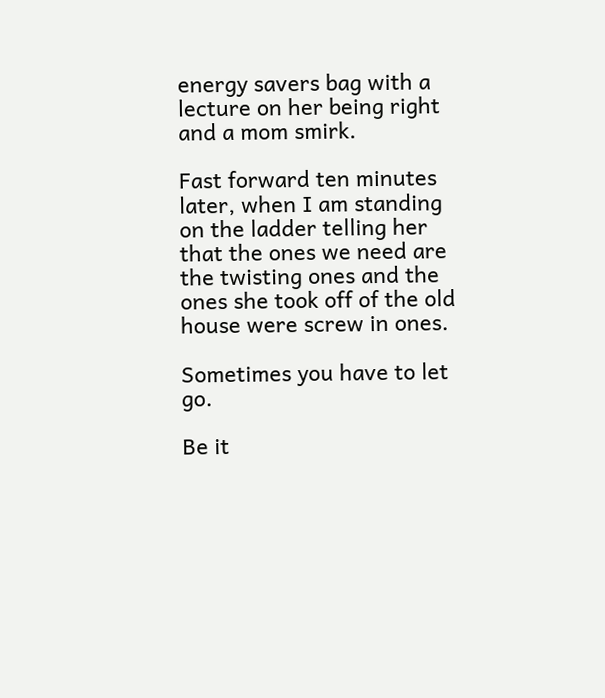energy savers bag with a lecture on her being right and a mom smirk.

Fast forward ten minutes later, when I am standing on the ladder telling her that the ones we need are the twisting ones and the ones she took off of the old house were screw in ones.

Sometimes you have to let go.

Be it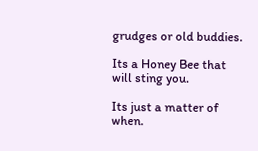grudges or old buddies.

Its a Honey Bee that will sting you.

Its just a matter of when.